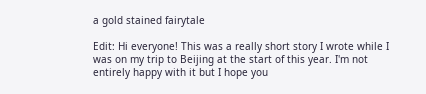a gold stained fairytale

Edit: Hi everyone! This was a really short story I wrote while I was on my trip to Beijing at the start of this year. I'm not entirely happy with it but I hope you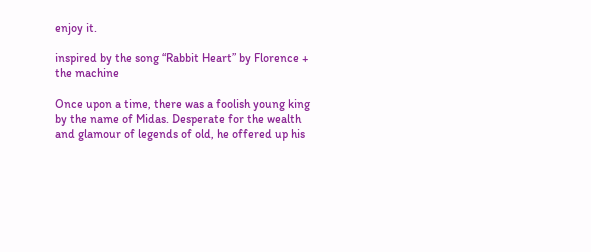enjoy it.

inspired by the song “Rabbit Heart” by Florence + the machine

Once upon a time, there was a foolish young king by the name of Midas. Desperate for the wealth and glamour of legends of old, he offered up his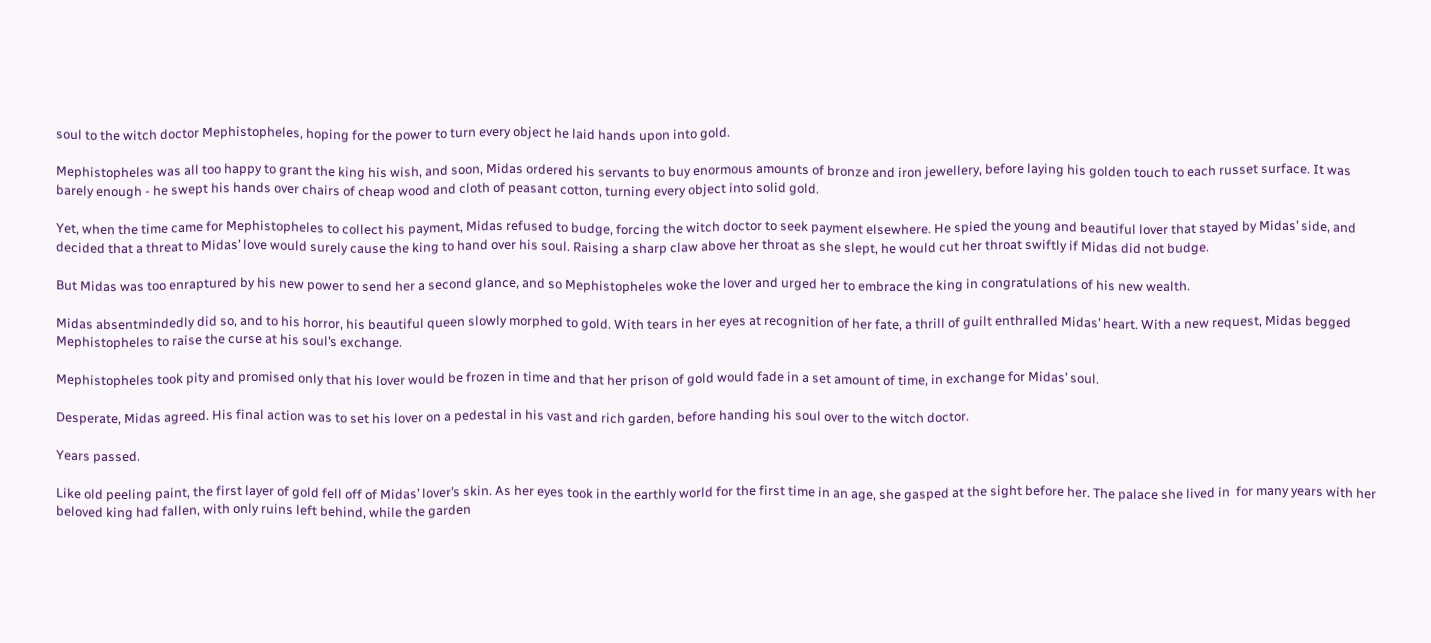soul to the witch doctor Mephistopheles, hoping for the power to turn every object he laid hands upon into gold.

Mephistopheles was all too happy to grant the king his wish, and soon, Midas ordered his servants to buy enormous amounts of bronze and iron jewellery, before laying his golden touch to each russet surface. It was barely enough - he swept his hands over chairs of cheap wood and cloth of peasant cotton, turning every object into solid gold.

Yet, when the time came for Mephistopheles to collect his payment, Midas refused to budge, forcing the witch doctor to seek payment elsewhere. He spied the young and beautiful lover that stayed by Midas’ side, and decided that a threat to Midas’ love would surely cause the king to hand over his soul. Raising a sharp claw above her throat as she slept, he would cut her throat swiftly if Midas did not budge.

But Midas was too enraptured by his new power to send her a second glance, and so Mephistopheles woke the lover and urged her to embrace the king in congratulations of his new wealth.

Midas absentmindedly did so, and to his horror, his beautiful queen slowly morphed to gold. With tears in her eyes at recognition of her fate, a thrill of guilt enthralled Midas’ heart. With a new request, Midas begged Mephistopheles to raise the curse at his soul’s exchange.

Mephistopheles took pity and promised only that his lover would be frozen in time and that her prison of gold would fade in a set amount of time, in exchange for Midas’ soul.

Desperate, Midas agreed. His final action was to set his lover on a pedestal in his vast and rich garden, before handing his soul over to the witch doctor.

Years passed.

Like old peeling paint, the first layer of gold fell off of Midas’ lover’s skin. As her eyes took in the earthly world for the first time in an age, she gasped at the sight before her. The palace she lived in  for many years with her beloved king had fallen, with only ruins left behind, while the garden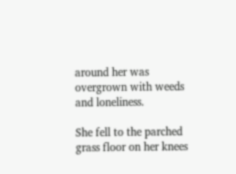around her was overgrown with weeds and loneliness.

She fell to the parched grass floor on her knees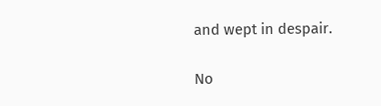and wept in despair.

No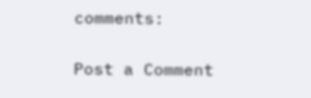comments:

Post a Comment